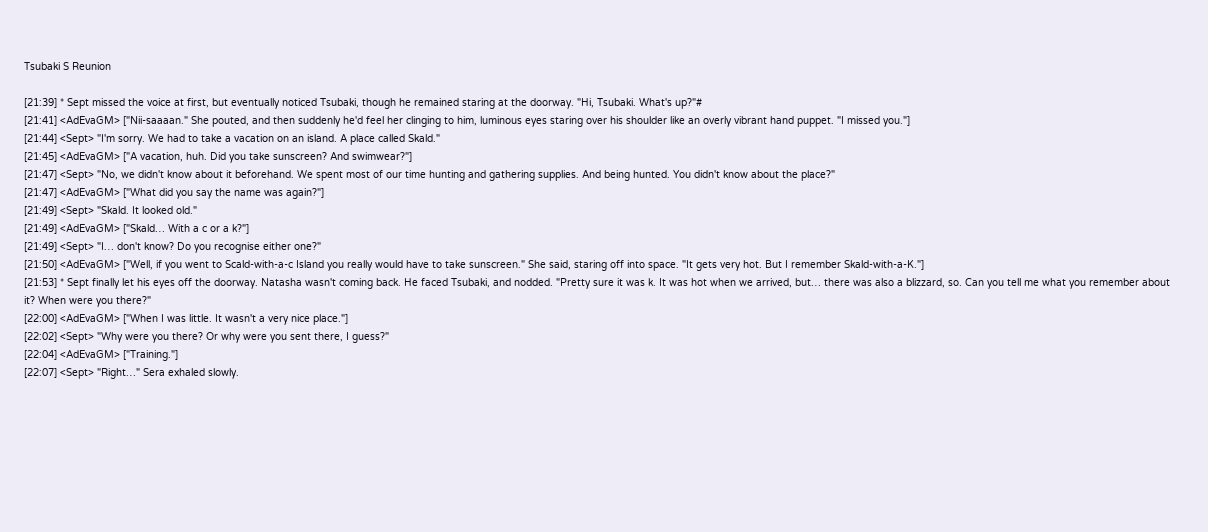Tsubaki S Reunion

[21:39] * Sept missed the voice at first, but eventually noticed Tsubaki, though he remained staring at the doorway. "Hi, Tsubaki. What's up?"#
[21:41] <AdEvaGM> ["Nii-saaaan." She pouted, and then suddenly he'd feel her clinging to him, luminous eyes staring over his shoulder like an overly vibrant hand puppet. "I missed you."]
[21:44] <Sept> "I'm sorry. We had to take a vacation on an island. A place called Skald."
[21:45] <AdEvaGM> ["A vacation, huh. Did you take sunscreen? And swimwear?"]
[21:47] <Sept> "No, we didn't know about it beforehand. We spent most of our time hunting and gathering supplies. And being hunted. You didn't know about the place?"
[21:47] <AdEvaGM> ["What did you say the name was again?"]
[21:49] <Sept> "Skald. It looked old."
[21:49] <AdEvaGM> ["Skald… With a c or a k?"]
[21:49] <Sept> "I… don't know? Do you recognise either one?"
[21:50] <AdEvaGM> ["Well, if you went to Scald-with-a-c Island you really would have to take sunscreen." She said, staring off into space. "It gets very hot. But I remember Skald-with-a-K."]
[21:53] * Sept finally let his eyes off the doorway. Natasha wasn't coming back. He faced Tsubaki, and nodded. "Pretty sure it was k. It was hot when we arrived, but… there was also a blizzard, so. Can you tell me what you remember about it? When were you there?"
[22:00] <AdEvaGM> ["When I was little. It wasn't a very nice place."]
[22:02] <Sept> "Why were you there? Or why were you sent there, I guess?"
[22:04] <AdEvaGM> ["Training."]
[22:07] <Sept> "Right…" Sera exhaled slowly.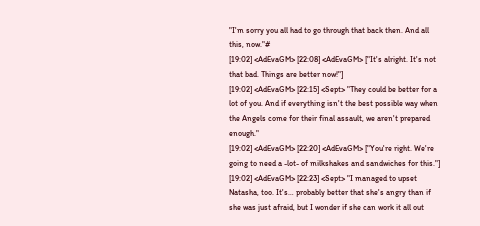"I'm sorry you all had to go through that back then. And all this, now."#
[19:02] <AdEvaGM> [22:08] <AdEvaGM> ["It's alright. It's not that bad. Things are better now!"]
[19:02] <AdEvaGM> [22:15] <Sept> "They could be better for a lot of you. And if everything isn't the best possible way when the Angels come for their final assault, we aren't prepared enough."
[19:02] <AdEvaGM> [22:20] <AdEvaGM> ["You're right. We're going to need a -lot- of milkshakes and sandwiches for this."]
[19:02] <AdEvaGM> [22:23] <Sept> "I managed to upset Natasha, too. It's… probably better that she's angry than if she was just afraid, but I wonder if she can work it all out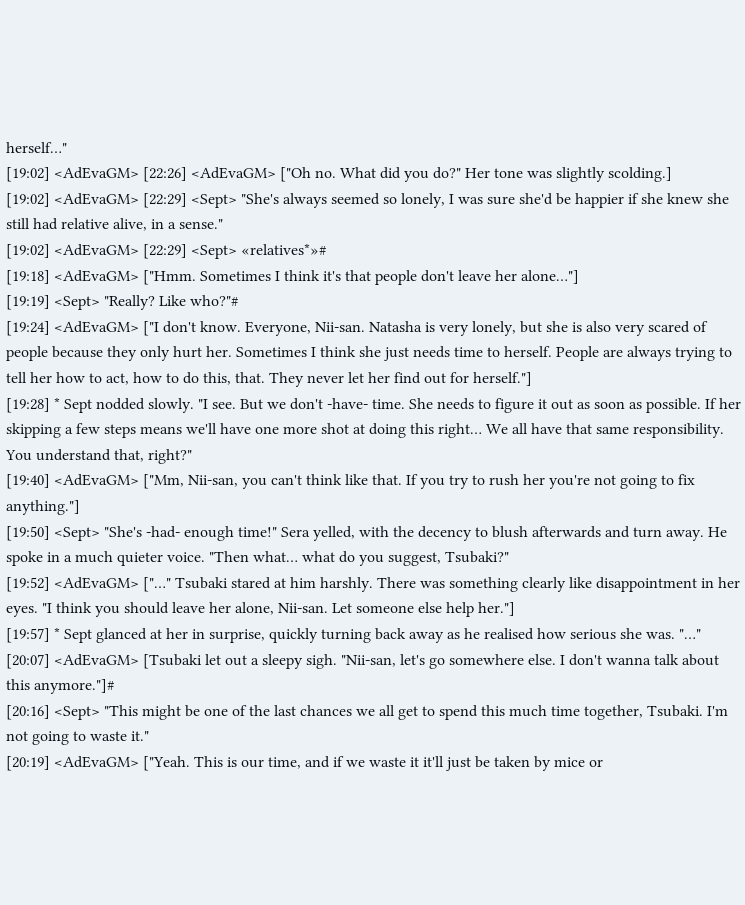herself…"
[19:02] <AdEvaGM> [22:26] <AdEvaGM> ["Oh no. What did you do?" Her tone was slightly scolding.]
[19:02] <AdEvaGM> [22:29] <Sept> "She's always seemed so lonely, I was sure she'd be happier if she knew she still had relative alive, in a sense."
[19:02] <AdEvaGM> [22:29] <Sept> «relatives*»#
[19:18] <AdEvaGM> ["Hmm. Sometimes I think it's that people don't leave her alone…"]
[19:19] <Sept> "Really? Like who?"#
[19:24] <AdEvaGM> ["I don't know. Everyone, Nii-san. Natasha is very lonely, but she is also very scared of people because they only hurt her. Sometimes I think she just needs time to herself. People are always trying to tell her how to act, how to do this, that. They never let her find out for herself."]
[19:28] * Sept nodded slowly. "I see. But we don't -have- time. She needs to figure it out as soon as possible. If her skipping a few steps means we'll have one more shot at doing this right… We all have that same responsibility. You understand that, right?"
[19:40] <AdEvaGM> ["Mm, Nii-san, you can't think like that. If you try to rush her you're not going to fix anything."]
[19:50] <Sept> "She's -had- enough time!" Sera yelled, with the decency to blush afterwards and turn away. He spoke in a much quieter voice. "Then what… what do you suggest, Tsubaki?"
[19:52] <AdEvaGM> ["…" Tsubaki stared at him harshly. There was something clearly like disappointment in her eyes. "I think you should leave her alone, Nii-san. Let someone else help her."]
[19:57] * Sept glanced at her in surprise, quickly turning back away as he realised how serious she was. "…"
[20:07] <AdEvaGM> [Tsubaki let out a sleepy sigh. "Nii-san, let's go somewhere else. I don't wanna talk about this anymore."]#
[20:16] <Sept> "This might be one of the last chances we all get to spend this much time together, Tsubaki. I'm not going to waste it."
[20:19] <AdEvaGM> ["Yeah. This is our time, and if we waste it it'll just be taken by mice or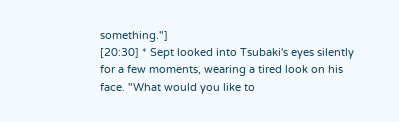something."]
[20:30] * Sept looked into Tsubaki's eyes silently for a few moments, wearing a tired look on his face. "What would you like to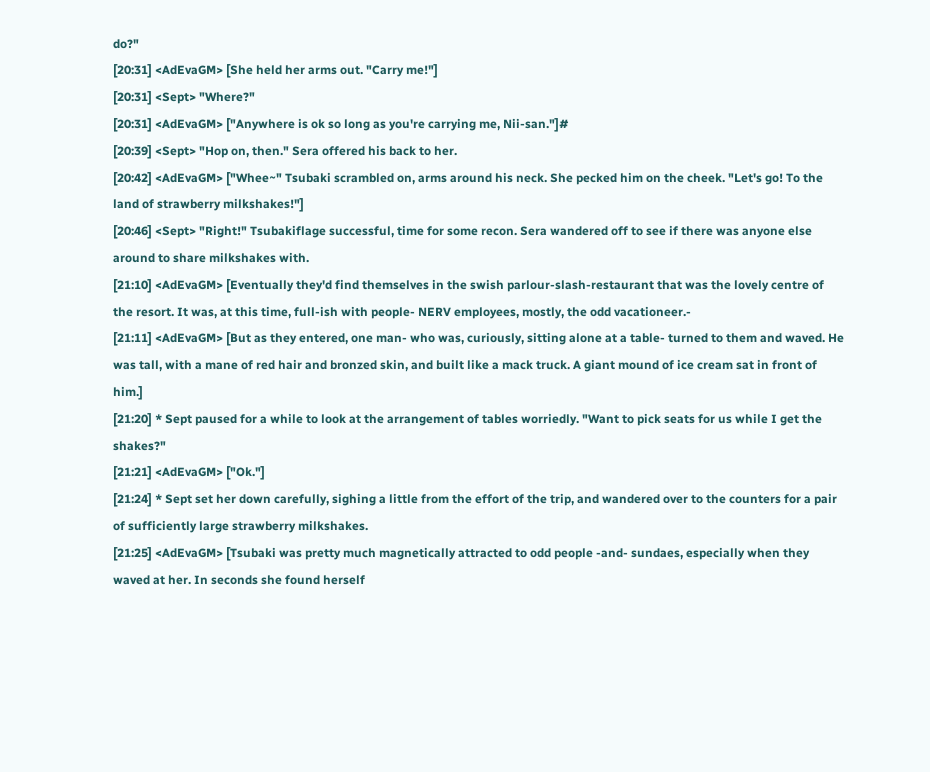do?"
[20:31] <AdEvaGM> [She held her arms out. "Carry me!"]
[20:31] <Sept> "Where?"
[20:31] <AdEvaGM> ["Anywhere is ok so long as you're carrying me, Nii-san."]#
[20:39] <Sept> "Hop on, then." Sera offered his back to her.
[20:42] <AdEvaGM> ["Whee~" Tsubaki scrambled on, arms around his neck. She pecked him on the cheek. "Let's go! To the land of strawberry milkshakes!"]
[20:46] <Sept> "Right!" Tsubakiflage successful, time for some recon. Sera wandered off to see if there was anyone else around to share milkshakes with.
[21:10] <AdEvaGM> [Eventually they'd find themselves in the swish parlour-slash-restaurant that was the lovely centre of the resort. It was, at this time, full-ish with people- NERV employees, mostly, the odd vacationeer.-
[21:11] <AdEvaGM> [But as they entered, one man- who was, curiously, sitting alone at a table- turned to them and waved. He was tall, with a mane of red hair and bronzed skin, and built like a mack truck. A giant mound of ice cream sat in front of him.]
[21:20] * Sept paused for a while to look at the arrangement of tables worriedly. "Want to pick seats for us while I get the shakes?"
[21:21] <AdEvaGM> ["Ok."]
[21:24] * Sept set her down carefully, sighing a little from the effort of the trip, and wandered over to the counters for a pair of sufficiently large strawberry milkshakes.
[21:25] <AdEvaGM> [Tsubaki was pretty much magnetically attracted to odd people -and- sundaes, especially when they waved at her. In seconds she found herself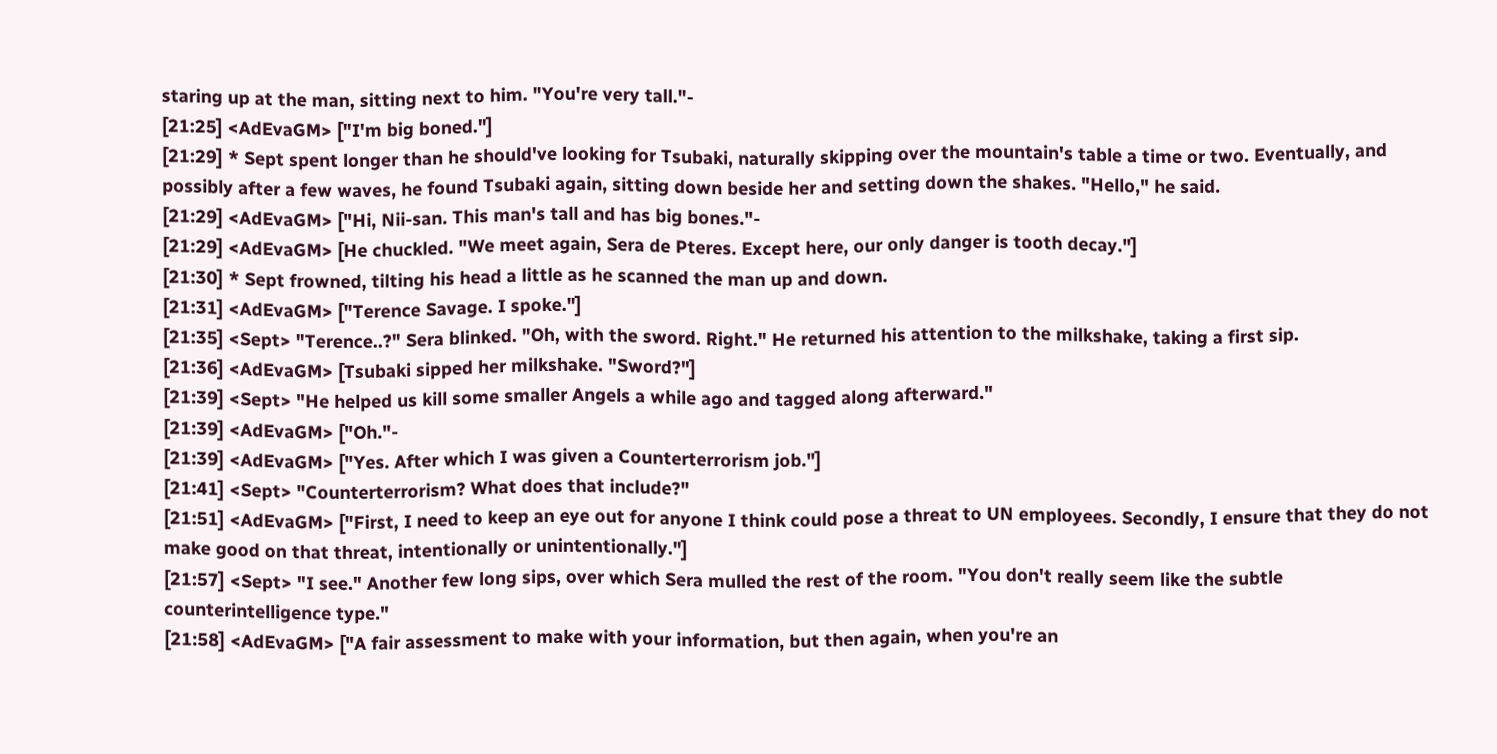staring up at the man, sitting next to him. "You're very tall."-
[21:25] <AdEvaGM> ["I'm big boned."]
[21:29] * Sept spent longer than he should've looking for Tsubaki, naturally skipping over the mountain's table a time or two. Eventually, and possibly after a few waves, he found Tsubaki again, sitting down beside her and setting down the shakes. "Hello," he said.
[21:29] <AdEvaGM> ["Hi, Nii-san. This man's tall and has big bones."-
[21:29] <AdEvaGM> [He chuckled. "We meet again, Sera de Pteres. Except here, our only danger is tooth decay."]
[21:30] * Sept frowned, tilting his head a little as he scanned the man up and down.
[21:31] <AdEvaGM> ["Terence Savage. I spoke."]
[21:35] <Sept> "Terence..?" Sera blinked. "Oh, with the sword. Right." He returned his attention to the milkshake, taking a first sip.
[21:36] <AdEvaGM> [Tsubaki sipped her milkshake. "Sword?"]
[21:39] <Sept> "He helped us kill some smaller Angels a while ago and tagged along afterward."
[21:39] <AdEvaGM> ["Oh."-
[21:39] <AdEvaGM> ["Yes. After which I was given a Counterterrorism job."]
[21:41] <Sept> "Counterterrorism? What does that include?"
[21:51] <AdEvaGM> ["First, I need to keep an eye out for anyone I think could pose a threat to UN employees. Secondly, I ensure that they do not make good on that threat, intentionally or unintentionally."]
[21:57] <Sept> "I see." Another few long sips, over which Sera mulled the rest of the room. "You don't really seem like the subtle counterintelligence type."
[21:58] <AdEvaGM> ["A fair assessment to make with your information, but then again, when you're an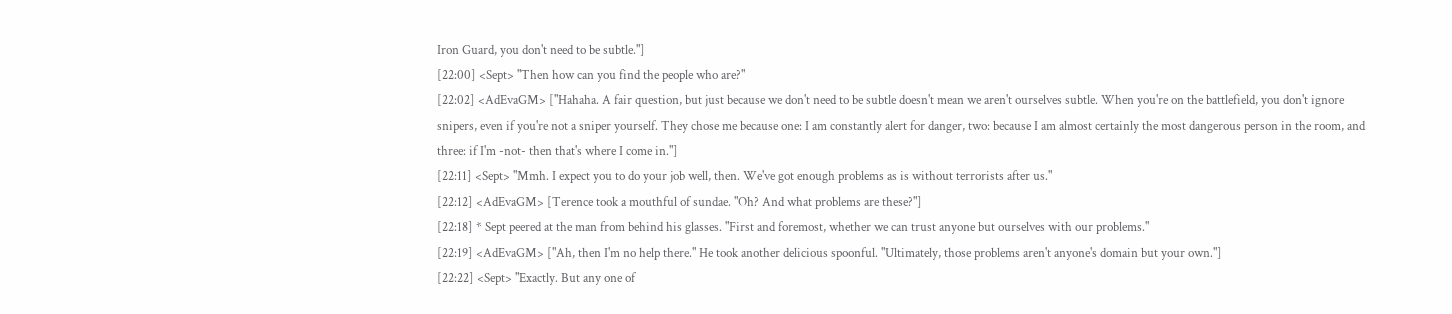Iron Guard, you don't need to be subtle."]
[22:00] <Sept> "Then how can you find the people who are?"
[22:02] <AdEvaGM> ["Hahaha. A fair question, but just because we don't need to be subtle doesn't mean we aren't ourselves subtle. When you're on the battlefield, you don't ignore snipers, even if you're not a sniper yourself. They chose me because one: I am constantly alert for danger, two: because I am almost certainly the most dangerous person in the room, and three: if I'm -not- then that's where I come in."]
[22:11] <Sept> "Mmh. I expect you to do your job well, then. We've got enough problems as is without terrorists after us."
[22:12] <AdEvaGM> [Terence took a mouthful of sundae. "Oh? And what problems are these?"]
[22:18] * Sept peered at the man from behind his glasses. "First and foremost, whether we can trust anyone but ourselves with our problems."
[22:19] <AdEvaGM> ["Ah, then I'm no help there." He took another delicious spoonful. "Ultimately, those problems aren't anyone's domain but your own."]
[22:22] <Sept> "Exactly. But any one of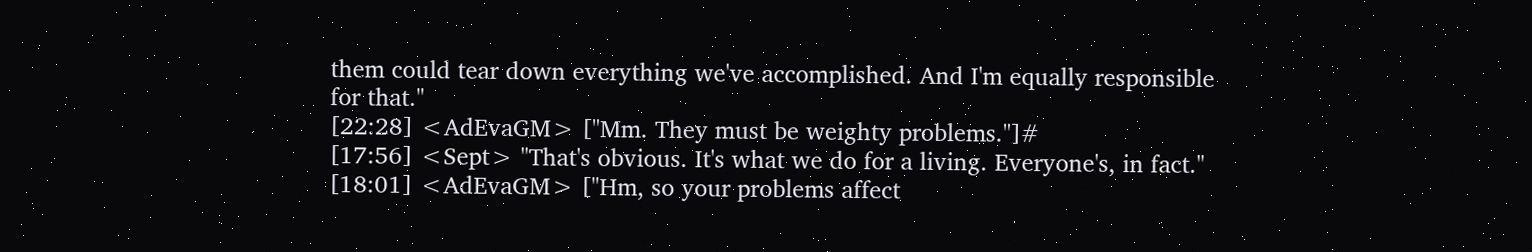them could tear down everything we've accomplished. And I'm equally responsible for that."
[22:28] <AdEvaGM> ["Mm. They must be weighty problems."]#
[17:56] <Sept> "That's obvious. It's what we do for a living. Everyone's, in fact."
[18:01] <AdEvaGM> ["Hm, so your problems affect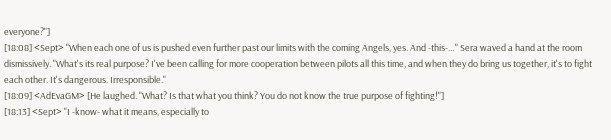everyone?"]
[18:08] <Sept> "When each one of us is pushed even further past our limits with the coming Angels, yes. And -this-…" Sera waved a hand at the room dismissively. "What's its real purpose? I've been calling for more cooperation between pilots all this time, and when they do bring us together, it's to fight each other. It's dangerous. Irresponsible."
[18:09] <AdEvaGM> [He laughed. "What? Is that what you think? You do not know the true purpose of fighting!"]
[18:13] <Sept> "I -know- what it means, especially to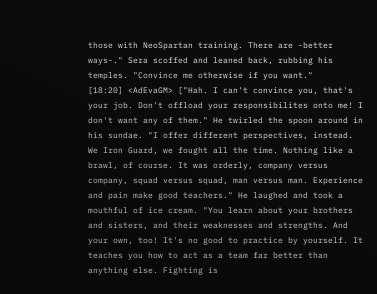those with NeoSpartan training. There are -better ways-." Sera scoffed and leaned back, rubbing his temples. "Convince me otherwise if you want."
[18:20] <AdEvaGM> ["Hah. I can't convince you, that's your job. Don't offload your responsibilites onto me! I don't want any of them." He twirled the spoon around in his sundae. "I offer different perspectives, instead. We Iron Guard, we fought all the time. Nothing like a brawl, of course. It was orderly, company versus company, squad versus squad, man versus man. Experience and pain make good teachers." He laughed and took a mouthful of ice cream. "You learn about your brothers and sisters, and their weaknesses and strengths. And your own, too! It's no good to practice by yourself. It teaches you how to act as a team far better than anything else. Fighting is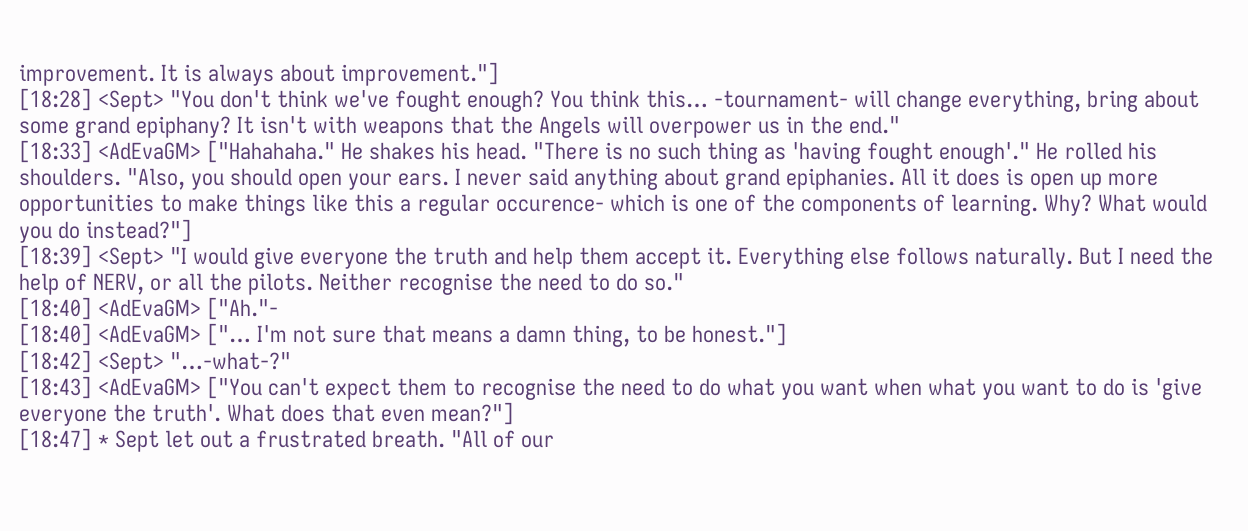improvement. It is always about improvement."]
[18:28] <Sept> "You don't think we've fought enough? You think this… -tournament- will change everything, bring about some grand epiphany? It isn't with weapons that the Angels will overpower us in the end."
[18:33] <AdEvaGM> ["Hahahaha." He shakes his head. "There is no such thing as 'having fought enough'." He rolled his shoulders. "Also, you should open your ears. I never said anything about grand epiphanies. All it does is open up more opportunities to make things like this a regular occurence- which is one of the components of learning. Why? What would you do instead?"]
[18:39] <Sept> "I would give everyone the truth and help them accept it. Everything else follows naturally. But I need the help of NERV, or all the pilots. Neither recognise the need to do so."
[18:40] <AdEvaGM> ["Ah."-
[18:40] <AdEvaGM> ["… I'm not sure that means a damn thing, to be honest."]
[18:42] <Sept> "…-what-?"
[18:43] <AdEvaGM> ["You can't expect them to recognise the need to do what you want when what you want to do is 'give everyone the truth'. What does that even mean?"]
[18:47] * Sept let out a frustrated breath. "All of our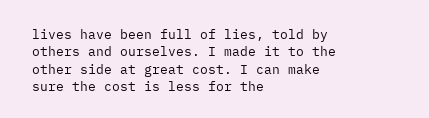lives have been full of lies, told by others and ourselves. I made it to the other side at great cost. I can make sure the cost is less for the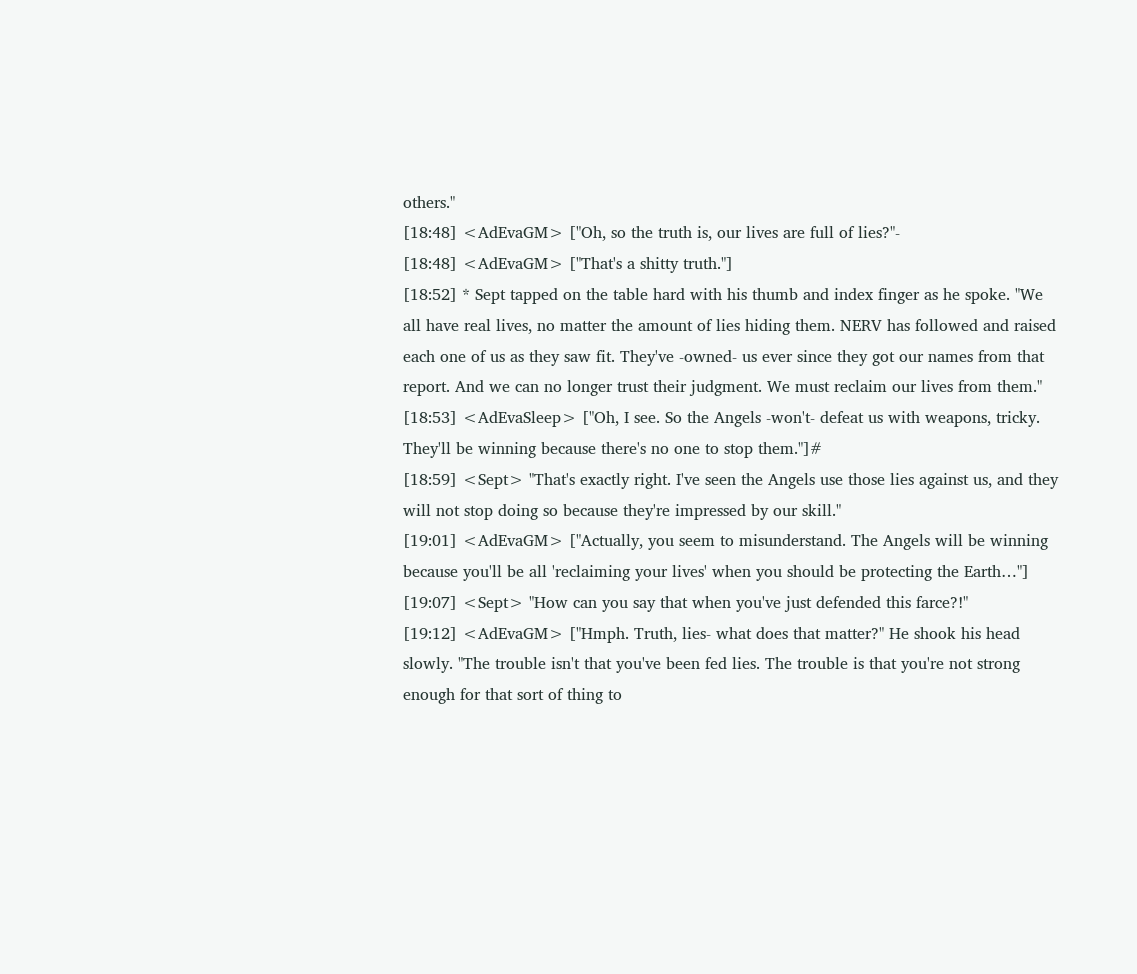others."
[18:48] <AdEvaGM> ["Oh, so the truth is, our lives are full of lies?"-
[18:48] <AdEvaGM> ["That's a shitty truth."]
[18:52] * Sept tapped on the table hard with his thumb and index finger as he spoke. "We all have real lives, no matter the amount of lies hiding them. NERV has followed and raised each one of us as they saw fit. They've -owned- us ever since they got our names from that report. And we can no longer trust their judgment. We must reclaim our lives from them."
[18:53] <AdEvaSleep> ["Oh, I see. So the Angels -won't- defeat us with weapons, tricky. They'll be winning because there's no one to stop them."]#
[18:59] <Sept> "That's exactly right. I've seen the Angels use those lies against us, and they will not stop doing so because they're impressed by our skill."
[19:01] <AdEvaGM> ["Actually, you seem to misunderstand. The Angels will be winning because you'll be all 'reclaiming your lives' when you should be protecting the Earth…"]
[19:07] <Sept> "How can you say that when you've just defended this farce?!"
[19:12] <AdEvaGM> ["Hmph. Truth, lies- what does that matter?" He shook his head slowly. "The trouble isn't that you've been fed lies. The trouble is that you're not strong enough for that sort of thing to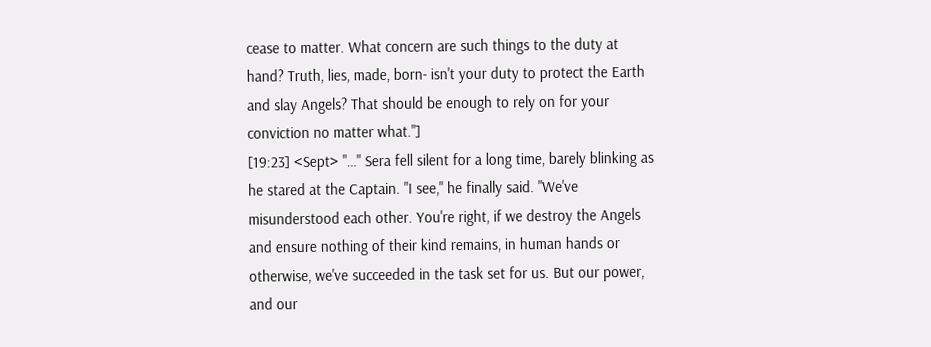cease to matter. What concern are such things to the duty at hand? Truth, lies, made, born- isn't your duty to protect the Earth and slay Angels? That should be enough to rely on for your conviction no matter what."]
[19:23] <Sept> "…" Sera fell silent for a long time, barely blinking as he stared at the Captain. "I see," he finally said. "We've misunderstood each other. You're right, if we destroy the Angels and ensure nothing of their kind remains, in human hands or otherwise, we've succeeded in the task set for us. But our power, and our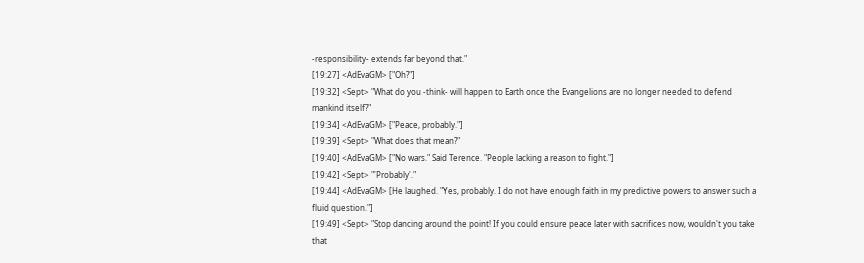-responsibility- extends far beyond that."
[19:27] <AdEvaGM> ["Oh?"]
[19:32] <Sept> "What do you -think- will happen to Earth once the Evangelions are no longer needed to defend mankind itself?"
[19:34] <AdEvaGM> ["Peace, probably."]
[19:39] <Sept> "What does that mean?"
[19:40] <AdEvaGM> ["No wars." Said Terence. "People lacking a reason to fight."]
[19:42] <Sept> "'Probably'."
[19:44] <AdEvaGM> [He laughed. "Yes, probably. I do not have enough faith in my predictive powers to answer such a fluid question."]
[19:49] <Sept> "Stop dancing around the point! If you could ensure peace later with sacrifices now, wouldn't you take that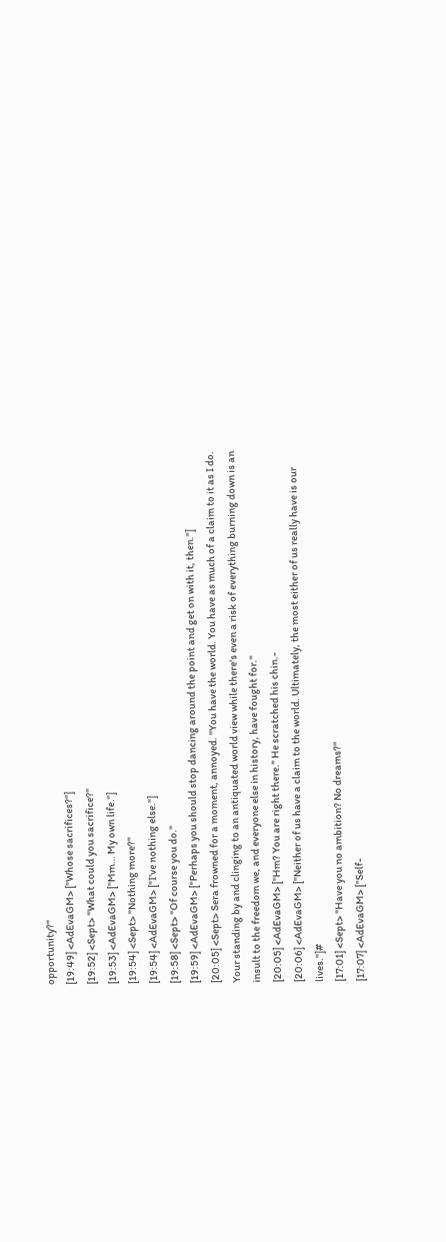opportunity?"
[19:49] <AdEvaGM> ["Whose sacrifices?"]
[19:52] <Sept> "What could you sacrifice?"
[19:53] <AdEvaGM> ["Mm… My own life."]
[19:54] <Sept> "Nothing more?"
[19:54] <AdEvaGM> ["I've nothing else."]
[19:58] <Sept> "Of course you do."
[19:59] <AdEvaGM> ["Perhaps you should stop dancing around the point and get on with it, then."]
[20:05] <Sept> Sera frowned for a moment, annoyed. "You have the world. You have as much of a claim to it as I do. Your standing by and clinging to an antiquated world view while there's even a risk of everything burning down is an insult to the freedom we, and everyone else in history, have fought for."
[20:05] <AdEvaGM> ["Hm? You are right there." He scratched his chin.-
[20:06] <AdEvaGM> ["Neither of us have a claim to the world. Ultimately, the most either of us really have is our lives."]#
[17:01] <Sept> "Have you no ambition? No dreams?"
[17:07] <AdEvaGM> ["Self-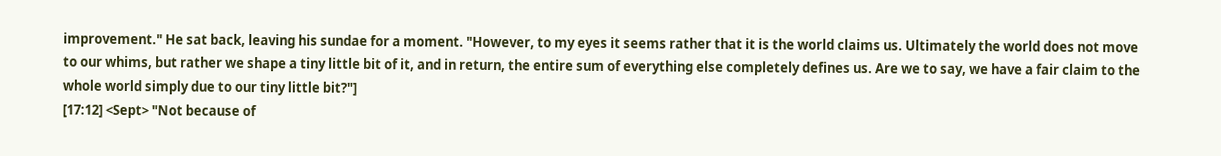improvement." He sat back, leaving his sundae for a moment. "However, to my eyes it seems rather that it is the world claims us. Ultimately the world does not move to our whims, but rather we shape a tiny little bit of it, and in return, the entire sum of everything else completely defines us. Are we to say, we have a fair claim to the whole world simply due to our tiny little bit?"]
[17:12] <Sept> "Not because of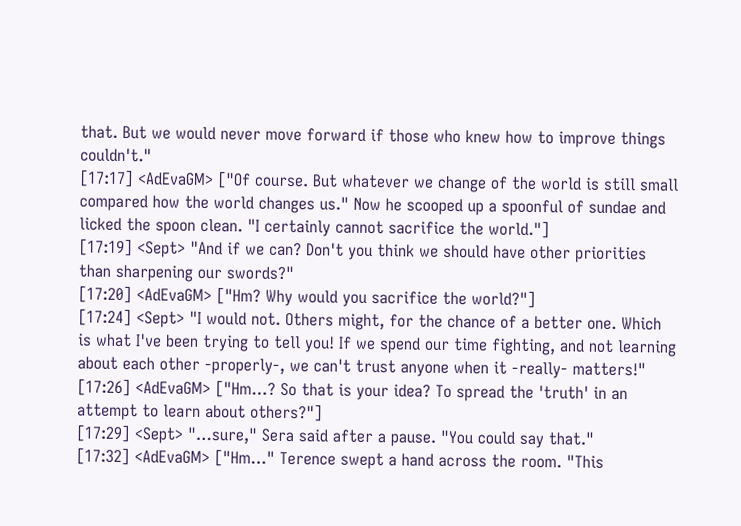that. But we would never move forward if those who knew how to improve things couldn't."
[17:17] <AdEvaGM> ["Of course. But whatever we change of the world is still small compared how the world changes us." Now he scooped up a spoonful of sundae and licked the spoon clean. "I certainly cannot sacrifice the world."]
[17:19] <Sept> "And if we can? Don't you think we should have other priorities than sharpening our swords?"
[17:20] <AdEvaGM> ["Hm? Why would you sacrifice the world?"]
[17:24] <Sept> "I would not. Others might, for the chance of a better one. Which is what I've been trying to tell you! If we spend our time fighting, and not learning about each other -properly-, we can't trust anyone when it -really- matters!"
[17:26] <AdEvaGM> ["Hm…? So that is your idea? To spread the 'truth' in an attempt to learn about others?"]
[17:29] <Sept> "…sure," Sera said after a pause. "You could say that."
[17:32] <AdEvaGM> ["Hm…" Terence swept a hand across the room. "This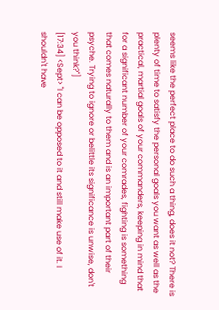seems like the perfect place to do such a thing, does it not? There is plenty of time to satisfy the personal goals you want as well as the practical, martial goals of your commanders, keeping in mind that for a significant number of your comrades, fighting is something that comes naturally to them and is an important part of their psyche. Trying to ignore or belittle its significance is unwise, don't you think?"]
[17:34] <Sept> "I can be opposed to it and still make use of it. I shouldn't have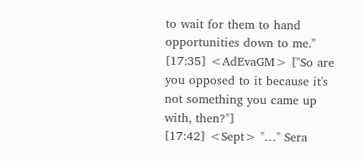to wait for them to hand opportunities down to me."
[17:35] <AdEvaGM> ["So are you opposed to it because it's not something you came up with, then?"]
[17:42] <Sept> "…" Sera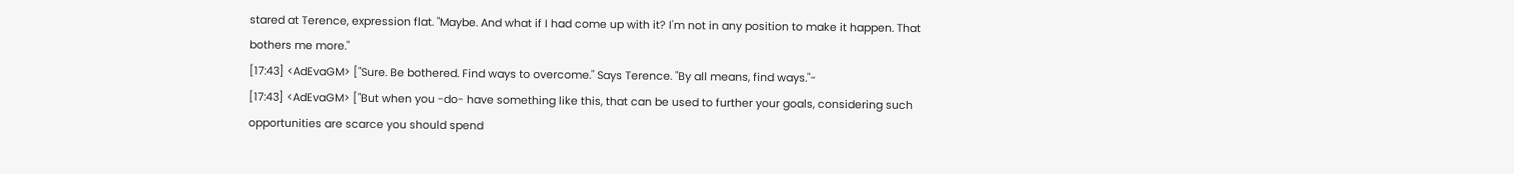stared at Terence, expression flat. "Maybe. And what if I had come up with it? I'm not in any position to make it happen. That bothers me more."
[17:43] <AdEvaGM> ["Sure. Be bothered. Find ways to overcome." Says Terence. "By all means, find ways."-
[17:43] <AdEvaGM> ["But when you -do- have something like this, that can be used to further your goals, considering such opportunities are scarce you should spend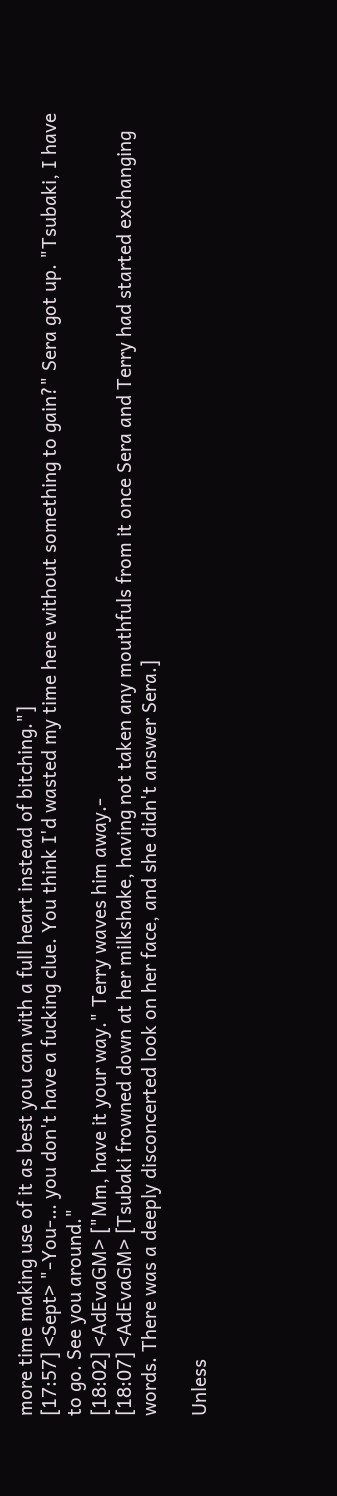more time making use of it as best you can with a full heart instead of bitching."]
[17:57] <Sept> "-You-… you don't have a fucking clue. You think I'd wasted my time here without something to gain?" Sera got up. "Tsubaki, I have to go. See you around."
[18:02] <AdEvaGM> ["Mm, have it your way." Terry waves him away.-
[18:07] <AdEvaGM> [Tsubaki frowned down at her milkshake, having not taken any mouthfuls from it once Sera and Terry had started exchanging words. There was a deeply disconcerted look on her face, and she didn't answer Sera.]

Unless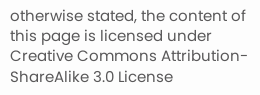otherwise stated, the content of this page is licensed under Creative Commons Attribution-ShareAlike 3.0 License